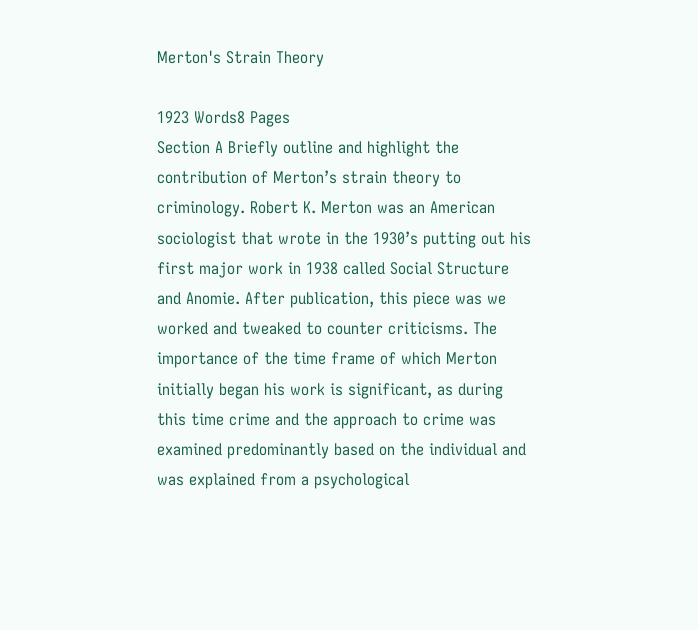Merton's Strain Theory

1923 Words8 Pages
Section A Briefly outline and highlight the contribution of Merton’s strain theory to criminology. Robert K. Merton was an American sociologist that wrote in the 1930’s putting out his first major work in 1938 called Social Structure and Anomie. After publication, this piece was we worked and tweaked to counter criticisms. The importance of the time frame of which Merton initially began his work is significant, as during this time crime and the approach to crime was examined predominantly based on the individual and was explained from a psychological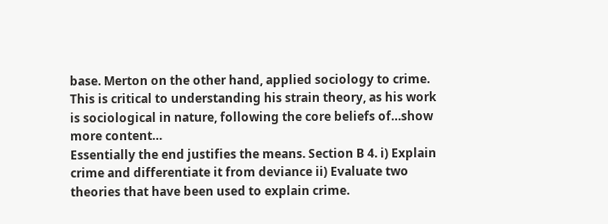base. Merton on the other hand, applied sociology to crime. This is critical to understanding his strain theory, as his work is sociological in nature, following the core beliefs of…show more content…
Essentially the end justifies the means. Section B 4. i) Explain crime and differentiate it from deviance ii) Evaluate two theories that have been used to explain crime.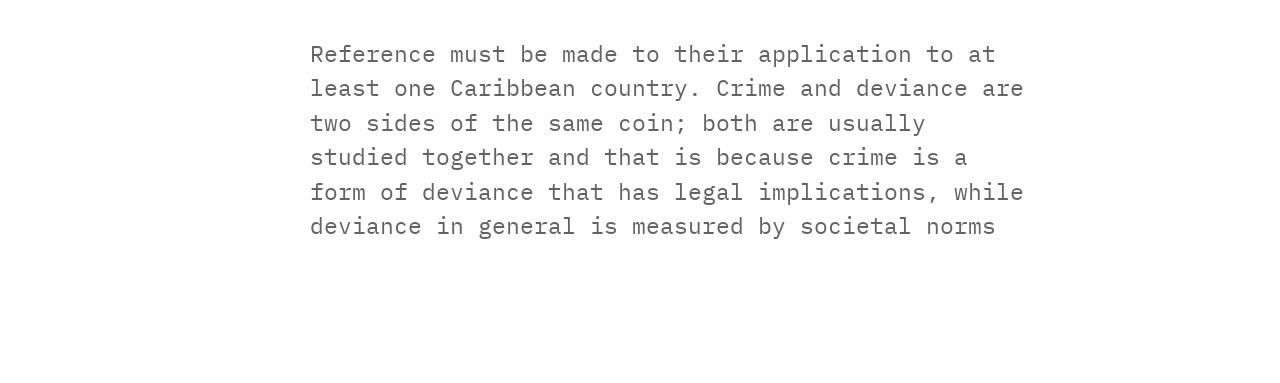Reference must be made to their application to at least one Caribbean country. Crime and deviance are two sides of the same coin; both are usually studied together and that is because crime is a form of deviance that has legal implications, while deviance in general is measured by societal norms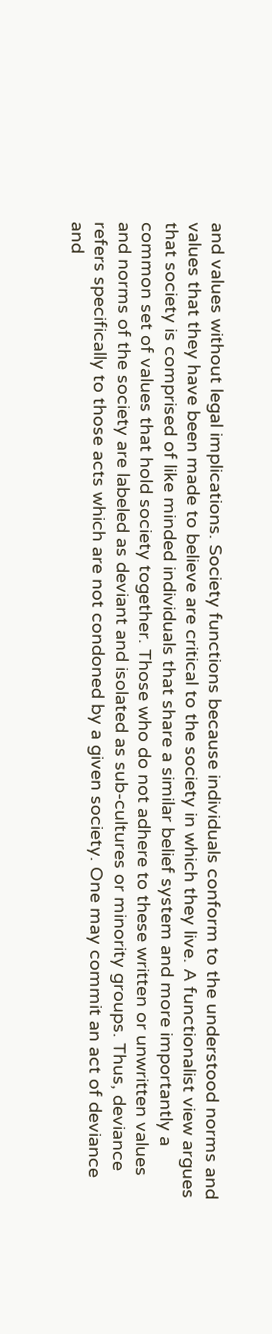and values without legal implications. Society functions because individuals conform to the understood norms and values that they have been made to believe are critical to the society in which they live. A functionalist view argues that society is comprised of like minded individuals that share a similar belief system and more importantly a common set of values that hold society together. Those who do not adhere to these written or unwritten values and norms of the society are labeled as deviant and isolated as sub-cultures or minority groups. Thus, deviance refers specifically to those acts which are not condoned by a given society. One may commit an act of deviance and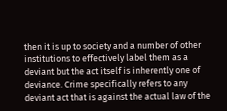then it is up to society and a number of other institutions to effectively label them as a deviant but the act itself is inherently one of deviance. Crime specifically refers to any deviant act that is against the actual law of the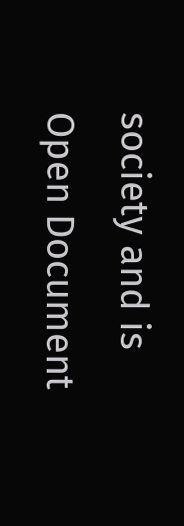society and is
Open Document